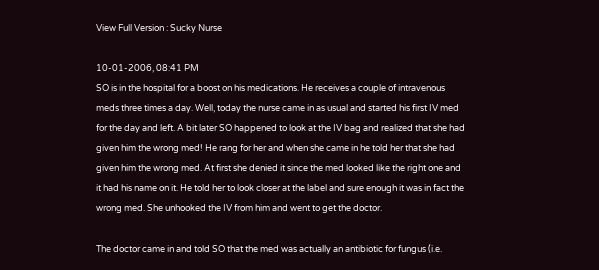View Full Version : Sucky Nurse

10-01-2006, 08:41 PM
SO is in the hospital for a boost on his medications. He receives a couple of intravenous meds three times a day. Well, today the nurse came in as usual and started his first IV med for the day and left. A bit later SO happened to look at the IV bag and realized that she had given him the wrong med! He rang for her and when she came in he told her that she had given him the wrong med. At first she denied it since the med looked like the right one and it had his name on it. He told her to look closer at the label and sure enough it was in fact the wrong med. She unhooked the IV from him and went to get the doctor.

The doctor came in and told SO that the med was actually an antibiotic for fungus (i.e.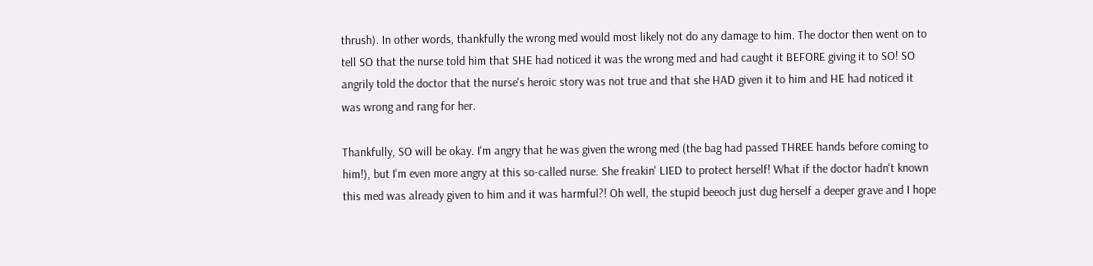thrush). In other words, thankfully the wrong med would most likely not do any damage to him. The doctor then went on to tell SO that the nurse told him that SHE had noticed it was the wrong med and had caught it BEFORE giving it to SO! SO angrily told the doctor that the nurse's heroic story was not true and that she HAD given it to him and HE had noticed it was wrong and rang for her.

Thankfully, SO will be okay. I'm angry that he was given the wrong med (the bag had passed THREE hands before coming to him!), but I'm even more angry at this so-called nurse. She freakin' LIED to protect herself! What if the doctor hadn't known this med was already given to him and it was harmful?! Oh well, the stupid beeoch just dug herself a deeper grave and I hope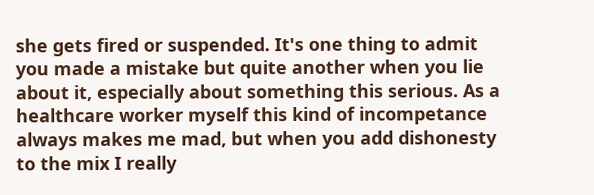she gets fired or suspended. It's one thing to admit you made a mistake but quite another when you lie about it, especially about something this serious. As a healthcare worker myself this kind of incompetance always makes me mad, but when you add dishonesty to the mix I really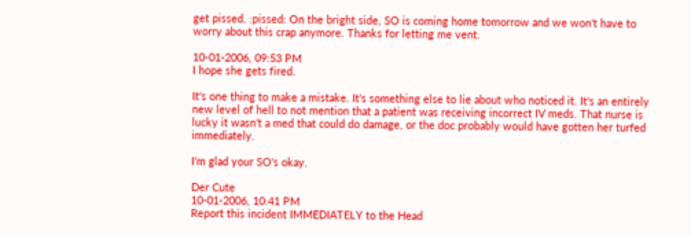get pissed. :pissed: On the bright side, SO is coming home tomorrow and we won't have to worry about this crap anymore. Thanks for letting me vent.

10-01-2006, 09:53 PM
I hope she gets fired.

It's one thing to make a mistake. It's something else to lie about who noticed it. It's an entirely new level of hell to not mention that a patient was receiving incorrect IV meds. That nurse is lucky it wasn't a med that could do damage, or the doc probably would have gotten her turfed immediately.

I'm glad your SO's okay.

Der Cute
10-01-2006, 10:41 PM
Report this incident IMMEDIATELY to the Head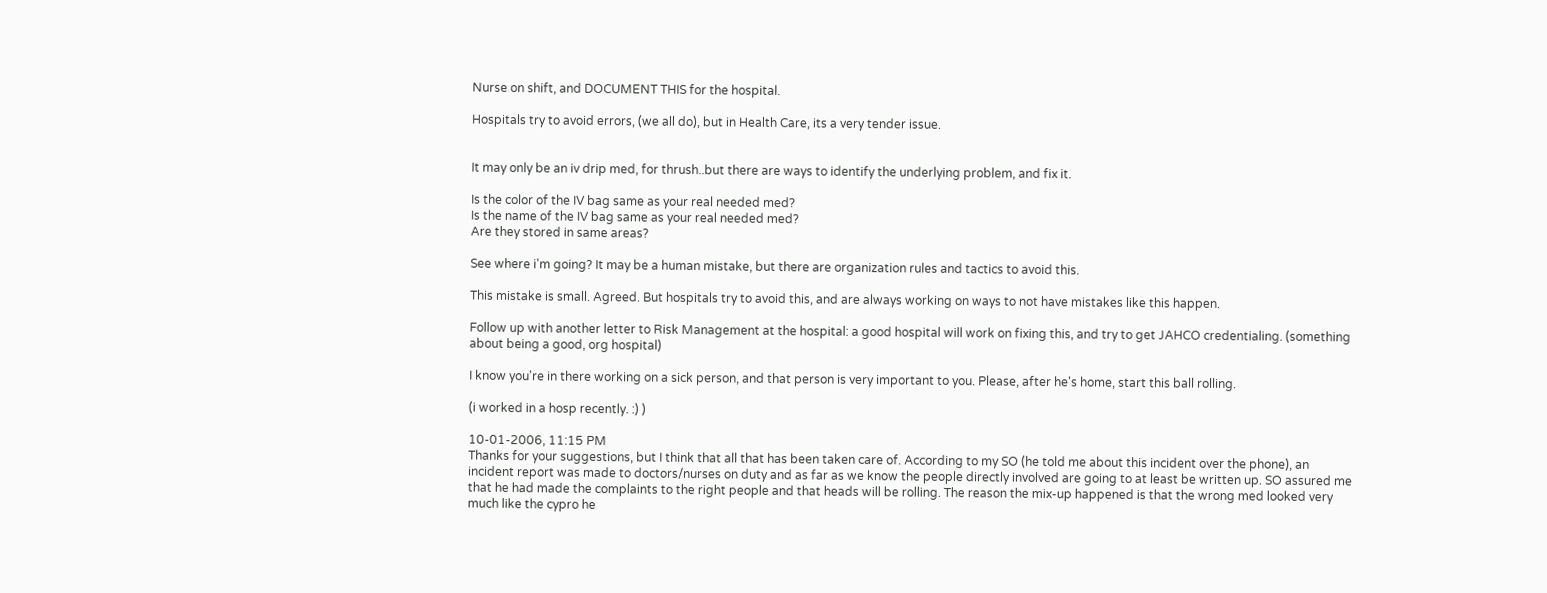Nurse on shift, and DOCUMENT THIS for the hospital.

Hospitals try to avoid errors, (we all do), but in Health Care, its a very tender issue.


It may only be an iv drip med, for thrush..but there are ways to identify the underlying problem, and fix it.

Is the color of the IV bag same as your real needed med?
Is the name of the IV bag same as your real needed med?
Are they stored in same areas?

See where i'm going? It may be a human mistake, but there are organization rules and tactics to avoid this.

This mistake is small. Agreed. But hospitals try to avoid this, and are always working on ways to not have mistakes like this happen.

Follow up with another letter to Risk Management at the hospital: a good hospital will work on fixing this, and try to get JAHCO credentialing. (something about being a good, org hospital)

I know you're in there working on a sick person, and that person is very important to you. Please, after he's home, start this ball rolling.

(i worked in a hosp recently. :) )

10-01-2006, 11:15 PM
Thanks for your suggestions, but I think that all that has been taken care of. According to my SO (he told me about this incident over the phone), an incident report was made to doctors/nurses on duty and as far as we know the people directly involved are going to at least be written up. SO assured me that he had made the complaints to the right people and that heads will be rolling. The reason the mix-up happened is that the wrong med looked very much like the cypro he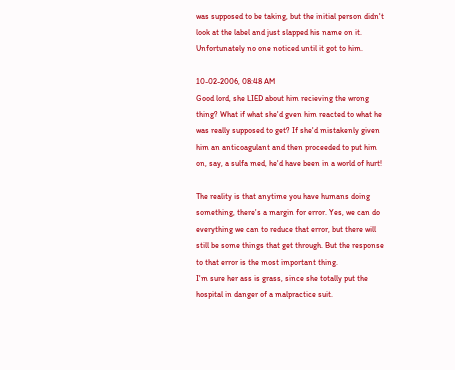was supposed to be taking, but the initial person didn't look at the label and just slapped his name on it. Unfortunately no one noticed until it got to him.

10-02-2006, 08:48 AM
Good lord, she LIED about him recieving the wrong thing? What if what she'd gven him reacted to what he was really supposed to get? If she'd mistakenly given him an anticoagulant and then proceeded to put him on, say, a sulfa med, he'd have been in a world of hurt!

The reality is that anytime you have humans doing something, there's a margin for error. Yes, we can do everything we can to reduce that error, but there will still be some things that get through. But the response to that error is the most important thing.
I'm sure her ass is grass, since she totally put the hospital in danger of a malpractice suit.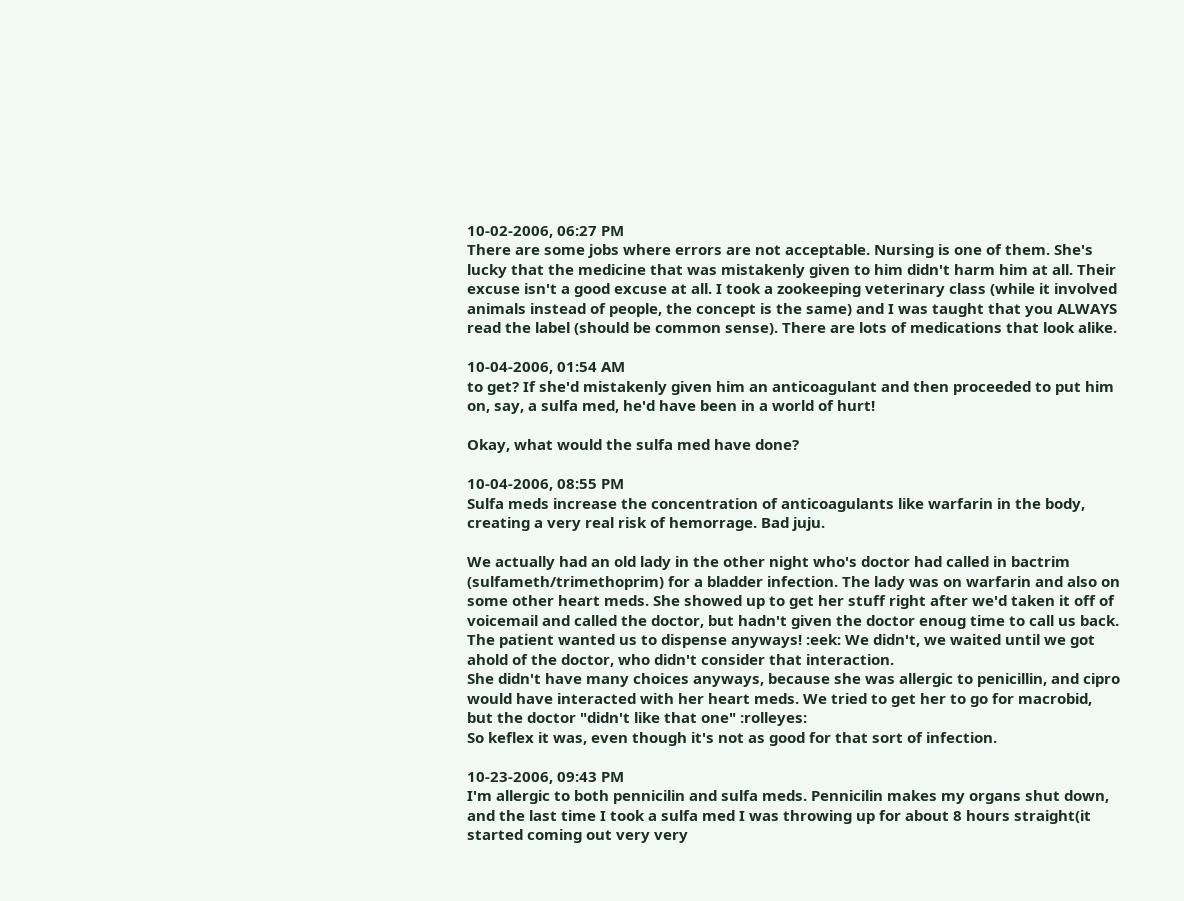10-02-2006, 06:27 PM
There are some jobs where errors are not acceptable. Nursing is one of them. She's lucky that the medicine that was mistakenly given to him didn't harm him at all. Their excuse isn't a good excuse at all. I took a zookeeping veterinary class (while it involved animals instead of people, the concept is the same) and I was taught that you ALWAYS read the label (should be common sense). There are lots of medications that look alike.

10-04-2006, 01:54 AM
to get? If she'd mistakenly given him an anticoagulant and then proceeded to put him on, say, a sulfa med, he'd have been in a world of hurt!

Okay, what would the sulfa med have done?

10-04-2006, 08:55 PM
Sulfa meds increase the concentration of anticoagulants like warfarin in the body, creating a very real risk of hemorrage. Bad juju.

We actually had an old lady in the other night who's doctor had called in bactrim (sulfameth/trimethoprim) for a bladder infection. The lady was on warfarin and also on some other heart meds. She showed up to get her stuff right after we'd taken it off of voicemail and called the doctor, but hadn't given the doctor enoug time to call us back.
The patient wanted us to dispense anyways! :eek: We didn't, we waited until we got ahold of the doctor, who didn't consider that interaction.
She didn't have many choices anyways, because she was allergic to penicillin, and cipro would have interacted with her heart meds. We tried to get her to go for macrobid, but the doctor "didn't like that one" :rolleyes:
So keflex it was, even though it's not as good for that sort of infection.

10-23-2006, 09:43 PM
I'm allergic to both pennicilin and sulfa meds. Pennicilin makes my organs shut down, and the last time I took a sulfa med I was throwing up for about 8 hours straight(it started coming out very very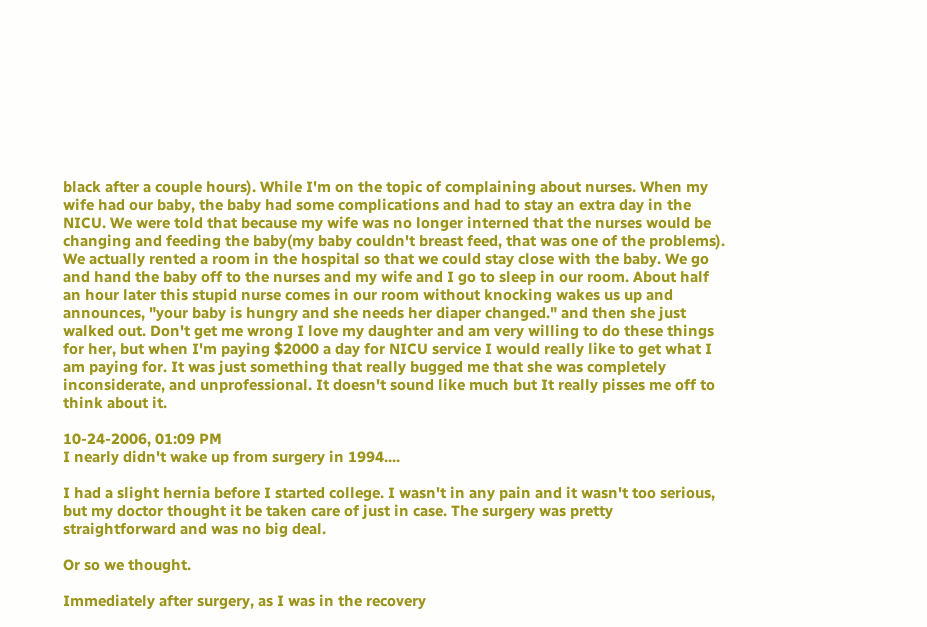black after a couple hours). While I'm on the topic of complaining about nurses. When my wife had our baby, the baby had some complications and had to stay an extra day in the NICU. We were told that because my wife was no longer interned that the nurses would be changing and feeding the baby(my baby couldn't breast feed, that was one of the problems). We actually rented a room in the hospital so that we could stay close with the baby. We go and hand the baby off to the nurses and my wife and I go to sleep in our room. About half an hour later this stupid nurse comes in our room without knocking wakes us up and announces, "your baby is hungry and she needs her diaper changed." and then she just walked out. Don't get me wrong I love my daughter and am very willing to do these things for her, but when I'm paying $2000 a day for NICU service I would really like to get what I am paying for. It was just something that really bugged me that she was completely inconsiderate, and unprofessional. It doesn't sound like much but It really pisses me off to think about it.

10-24-2006, 01:09 PM
I nearly didn't wake up from surgery in 1994....

I had a slight hernia before I started college. I wasn't in any pain and it wasn't too serious, but my doctor thought it be taken care of just in case. The surgery was pretty straightforward and was no big deal.

Or so we thought.

Immediately after surgery, as I was in the recovery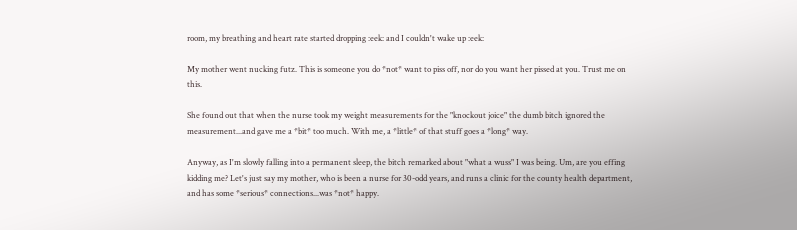room, my breathing and heart rate started dropping :eek: and I couldn't wake up :eek:

My mother went nucking futz. This is someone you do *not* want to piss off, nor do you want her pissed at you. Trust me on this.

She found out that when the nurse took my weight measurements for the "knockout joice" the dumb bitch ignored the measurement...and gave me a *bit* too much. With me, a *little* of that stuff goes a *long* way.

Anyway, as I'm slowly falling into a permanent sleep, the bitch remarked about "what a wuss" I was being. Um, are you effing kidding me? Let's just say my mother, who is been a nurse for 30-odd years, and runs a clinic for the county health department, and has some *serious* connections...was *not* happy.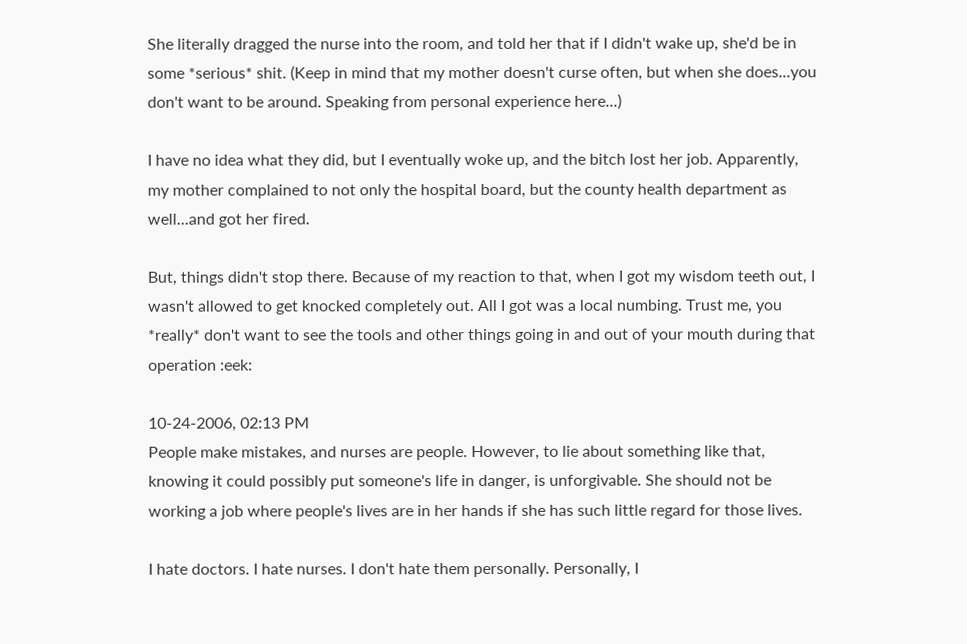She literally dragged the nurse into the room, and told her that if I didn't wake up, she'd be in some *serious* shit. (Keep in mind that my mother doesn't curse often, but when she does...you don't want to be around. Speaking from personal experience here...)

I have no idea what they did, but I eventually woke up, and the bitch lost her job. Apparently, my mother complained to not only the hospital board, but the county health department as well...and got her fired.

But, things didn't stop there. Because of my reaction to that, when I got my wisdom teeth out, I wasn't allowed to get knocked completely out. All I got was a local numbing. Trust me, you *really* don't want to see the tools and other things going in and out of your mouth during that operation :eek:

10-24-2006, 02:13 PM
People make mistakes, and nurses are people. However, to lie about something like that, knowing it could possibly put someone's life in danger, is unforgivable. She should not be working a job where people's lives are in her hands if she has such little regard for those lives.

I hate doctors. I hate nurses. I don't hate them personally. Personally, I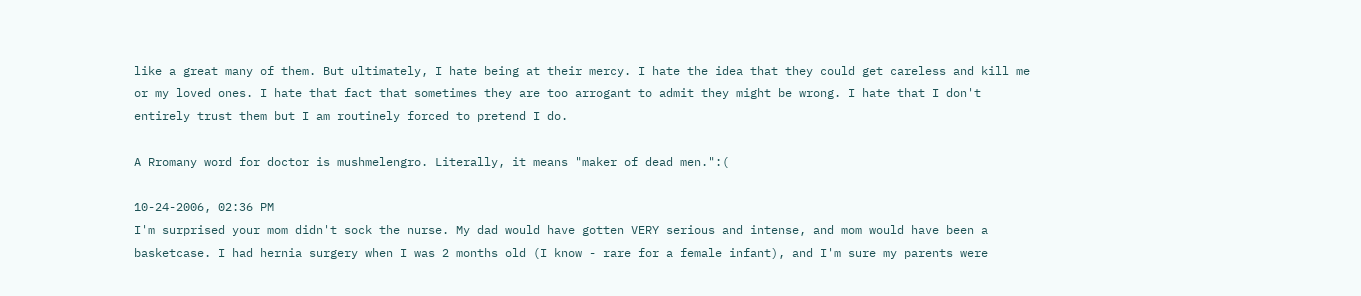like a great many of them. But ultimately, I hate being at their mercy. I hate the idea that they could get careless and kill me or my loved ones. I hate that fact that sometimes they are too arrogant to admit they might be wrong. I hate that I don't entirely trust them but I am routinely forced to pretend I do.

A Rromany word for doctor is mushmelengro. Literally, it means "maker of dead men.":(

10-24-2006, 02:36 PM
I'm surprised your mom didn't sock the nurse. My dad would have gotten VERY serious and intense, and mom would have been a basketcase. I had hernia surgery when I was 2 months old (I know - rare for a female infant), and I'm sure my parents were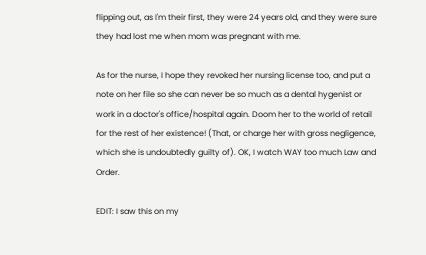flipping out, as I'm their first, they were 24 years old, and they were sure they had lost me when mom was pregnant with me.

As for the nurse, I hope they revoked her nursing license too, and put a note on her file so she can never be so much as a dental hygenist or work in a doctor's office/hospital again. Doom her to the world of retail for the rest of her existence! (That, or charge her with gross negligence, which she is undoubtedly guilty of). OK, I watch WAY too much Law and Order.

EDIT: I saw this on my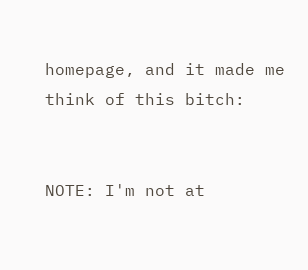homepage, and it made me think of this bitch:


NOTE: I'm not at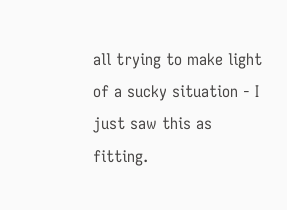all trying to make light of a sucky situation - I just saw this as fitting.